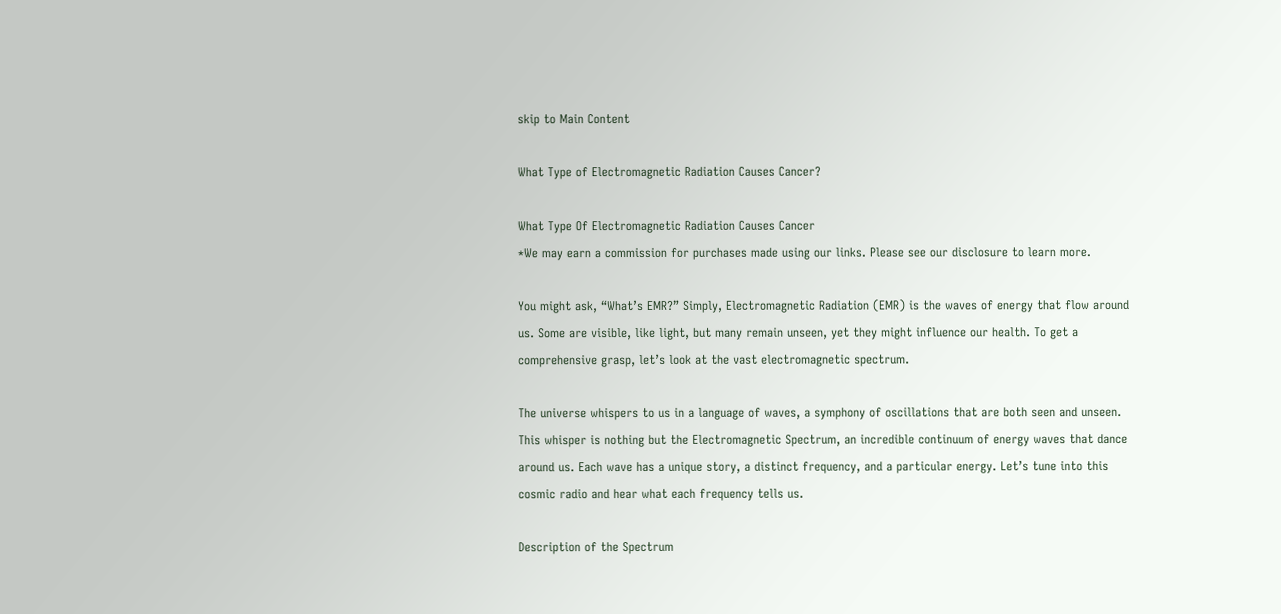skip to Main Content

What Type of Electromagnetic Radiation Causes Cancer?

What Type Of Electromagnetic Radiation Causes Cancer
*We may earn a commission for purchases made using our links. Please see our disclosure to learn more.

You might ask, “What’s EMR?” Simply, Electromagnetic Radiation (EMR) is the waves of energy that flow around us. Some are visible, like light, but many remain unseen, yet they might influence our health. To get a comprehensive grasp, let’s look at the vast electromagnetic spectrum.

The universe whispers to us in a language of waves, a symphony of oscillations that are both seen and unseen. This whisper is nothing but the Electromagnetic Spectrum, an incredible continuum of energy waves that dance around us. Each wave has a unique story, a distinct frequency, and a particular energy. Let’s tune into this cosmic radio and hear what each frequency tells us.

Description of the Spectrum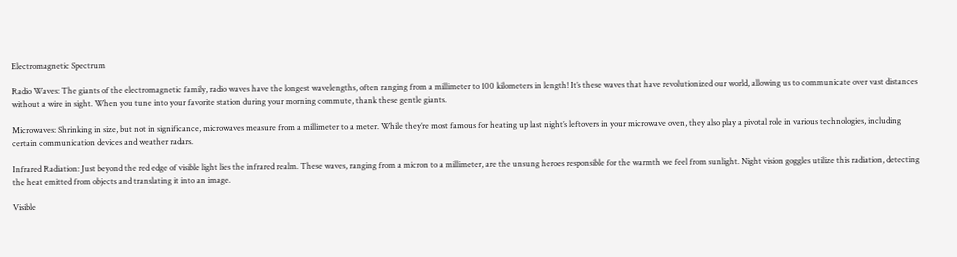Electromagnetic Spectrum

Radio Waves: The giants of the electromagnetic family, radio waves have the longest wavelengths, often ranging from a millimeter to 100 kilometers in length! It’s these waves that have revolutionized our world, allowing us to communicate over vast distances without a wire in sight. When you tune into your favorite station during your morning commute, thank these gentle giants.

Microwaves: Shrinking in size, but not in significance, microwaves measure from a millimeter to a meter. While they’re most famous for heating up last night’s leftovers in your microwave oven, they also play a pivotal role in various technologies, including certain communication devices and weather radars.

Infrared Radiation: Just beyond the red edge of visible light lies the infrared realm. These waves, ranging from a micron to a millimeter, are the unsung heroes responsible for the warmth we feel from sunlight. Night vision goggles utilize this radiation, detecting the heat emitted from objects and translating it into an image.

Visible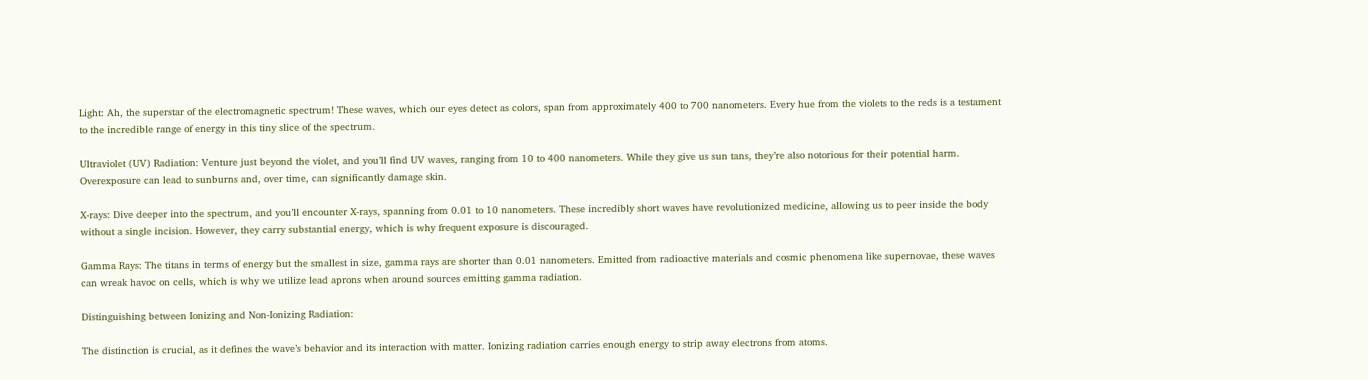Light: Ah, the superstar of the electromagnetic spectrum! These waves, which our eyes detect as colors, span from approximately 400 to 700 nanometers. Every hue from the violets to the reds is a testament to the incredible range of energy in this tiny slice of the spectrum.

Ultraviolet (UV) Radiation: Venture just beyond the violet, and you’ll find UV waves, ranging from 10 to 400 nanometers. While they give us sun tans, they’re also notorious for their potential harm. Overexposure can lead to sunburns and, over time, can significantly damage skin.

X-rays: Dive deeper into the spectrum, and you’ll encounter X-rays, spanning from 0.01 to 10 nanometers. These incredibly short waves have revolutionized medicine, allowing us to peer inside the body without a single incision. However, they carry substantial energy, which is why frequent exposure is discouraged.

Gamma Rays: The titans in terms of energy but the smallest in size, gamma rays are shorter than 0.01 nanometers. Emitted from radioactive materials and cosmic phenomena like supernovae, these waves can wreak havoc on cells, which is why we utilize lead aprons when around sources emitting gamma radiation.

Distinguishing between Ionizing and Non-Ionizing Radiation:

The distinction is crucial, as it defines the wave’s behavior and its interaction with matter. Ionizing radiation carries enough energy to strip away electrons from atoms.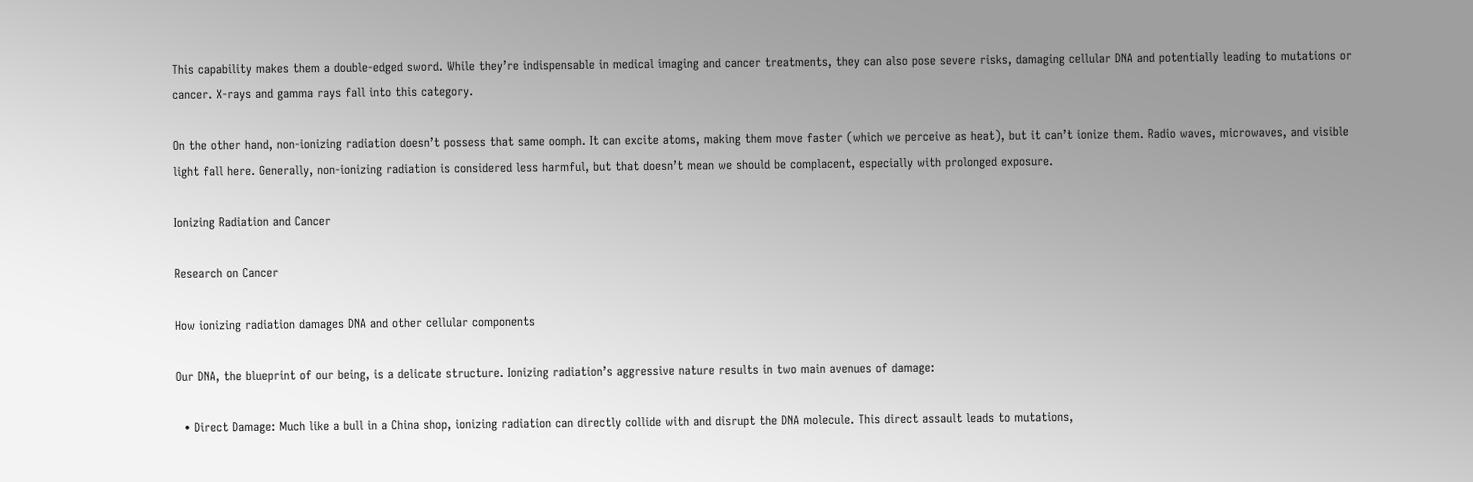This capability makes them a double-edged sword. While they’re indispensable in medical imaging and cancer treatments, they can also pose severe risks, damaging cellular DNA and potentially leading to mutations or cancer. X-rays and gamma rays fall into this category.

On the other hand, non-ionizing radiation doesn’t possess that same oomph. It can excite atoms, making them move faster (which we perceive as heat), but it can’t ionize them. Radio waves, microwaves, and visible light fall here. Generally, non-ionizing radiation is considered less harmful, but that doesn’t mean we should be complacent, especially with prolonged exposure.

Ionizing Radiation and Cancer

Research on Cancer

How ionizing radiation damages DNA and other cellular components

Our DNA, the blueprint of our being, is a delicate structure. Ionizing radiation’s aggressive nature results in two main avenues of damage:

  • Direct Damage: Much like a bull in a China shop, ionizing radiation can directly collide with and disrupt the DNA molecule. This direct assault leads to mutations,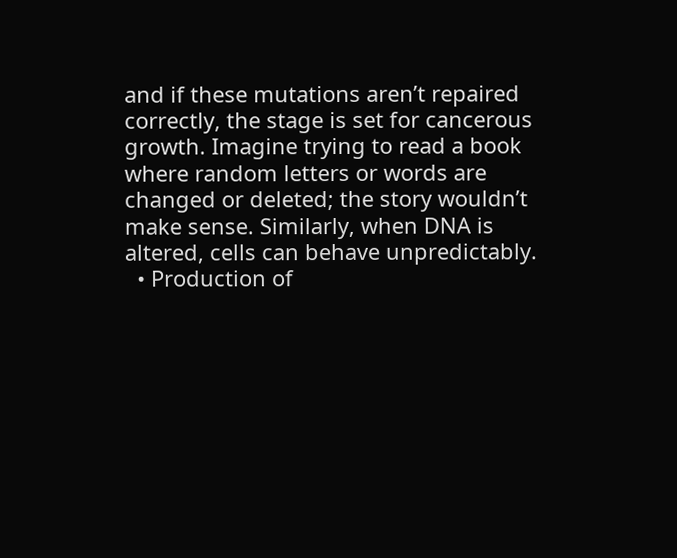and if these mutations aren’t repaired correctly, the stage is set for cancerous growth. Imagine trying to read a book where random letters or words are changed or deleted; the story wouldn’t make sense. Similarly, when DNA is altered, cells can behave unpredictably.
  • Production of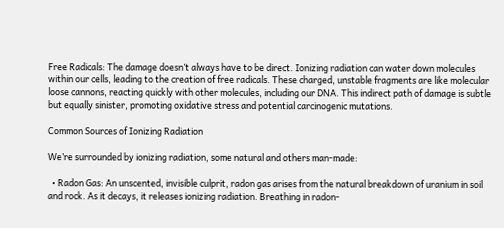Free Radicals: The damage doesn’t always have to be direct. Ionizing radiation can water down molecules within our cells, leading to the creation of free radicals. These charged, unstable fragments are like molecular loose cannons, reacting quickly with other molecules, including our DNA. This indirect path of damage is subtle but equally sinister, promoting oxidative stress and potential carcinogenic mutations.

Common Sources of Ionizing Radiation

We’re surrounded by ionizing radiation, some natural and others man-made:

  • Radon Gas: An unscented, invisible culprit, radon gas arises from the natural breakdown of uranium in soil and rock. As it decays, it releases ionizing radiation. Breathing in radon-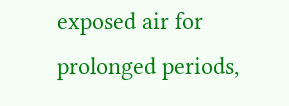exposed air for prolonged periods,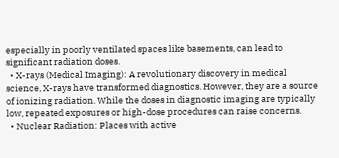especially in poorly ventilated spaces like basements, can lead to significant radiation doses.
  • X-rays (Medical Imaging): A revolutionary discovery in medical science, X-rays have transformed diagnostics. However, they are a source of ionizing radiation. While the doses in diagnostic imaging are typically low, repeated exposures or high-dose procedures can raise concerns.
  • Nuclear Radiation: Places with active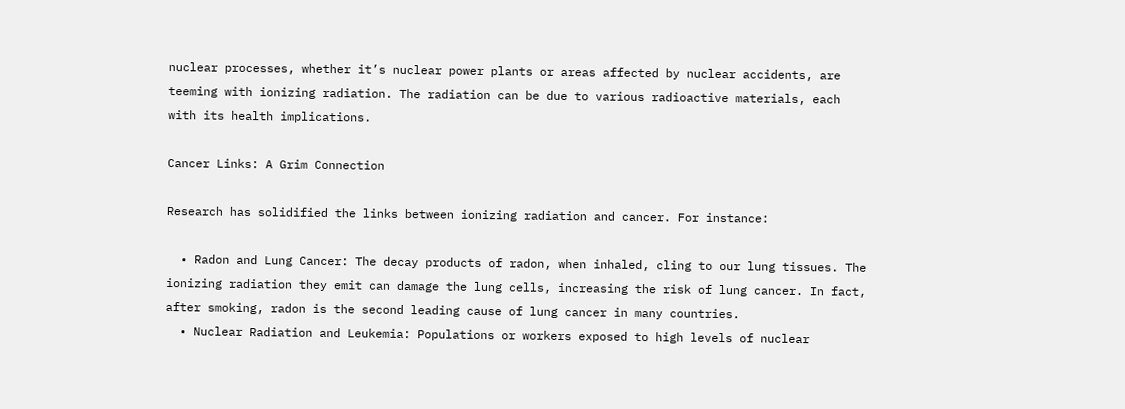nuclear processes, whether it’s nuclear power plants or areas affected by nuclear accidents, are teeming with ionizing radiation. The radiation can be due to various radioactive materials, each with its health implications.

Cancer Links: A Grim Connection

Research has solidified the links between ionizing radiation and cancer. For instance:

  • Radon and Lung Cancer: The decay products of radon, when inhaled, cling to our lung tissues. The ionizing radiation they emit can damage the lung cells, increasing the risk of lung cancer. In fact, after smoking, radon is the second leading cause of lung cancer in many countries.
  • Nuclear Radiation and Leukemia: Populations or workers exposed to high levels of nuclear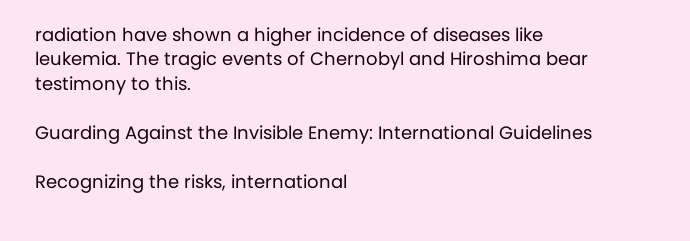radiation have shown a higher incidence of diseases like leukemia. The tragic events of Chernobyl and Hiroshima bear testimony to this.

Guarding Against the Invisible Enemy: International Guidelines

Recognizing the risks, international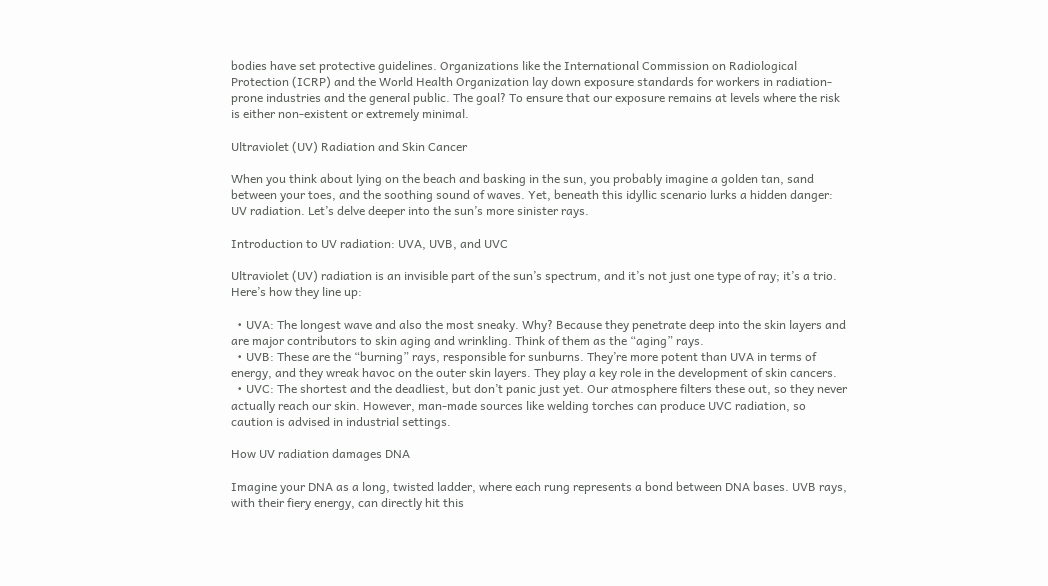bodies have set protective guidelines. Organizations like the International Commission on Radiological Protection (ICRP) and the World Health Organization lay down exposure standards for workers in radiation-prone industries and the general public. The goal? To ensure that our exposure remains at levels where the risk is either non-existent or extremely minimal.

Ultraviolet (UV) Radiation and Skin Cancer

When you think about lying on the beach and basking in the sun, you probably imagine a golden tan, sand between your toes, and the soothing sound of waves. Yet, beneath this idyllic scenario lurks a hidden danger: UV radiation. Let’s delve deeper into the sun’s more sinister rays.

Introduction to UV radiation: UVA, UVB, and UVC

Ultraviolet (UV) radiation is an invisible part of the sun’s spectrum, and it’s not just one type of ray; it’s a trio. Here’s how they line up:

  • UVA: The longest wave and also the most sneaky. Why? Because they penetrate deep into the skin layers and are major contributors to skin aging and wrinkling. Think of them as the “aging” rays.
  • UVB: These are the “burning” rays, responsible for sunburns. They’re more potent than UVA in terms of energy, and they wreak havoc on the outer skin layers. They play a key role in the development of skin cancers.
  • UVC: The shortest and the deadliest, but don’t panic just yet. Our atmosphere filters these out, so they never actually reach our skin. However, man-made sources like welding torches can produce UVC radiation, so caution is advised in industrial settings.

How UV radiation damages DNA

Imagine your DNA as a long, twisted ladder, where each rung represents a bond between DNA bases. UVB rays, with their fiery energy, can directly hit this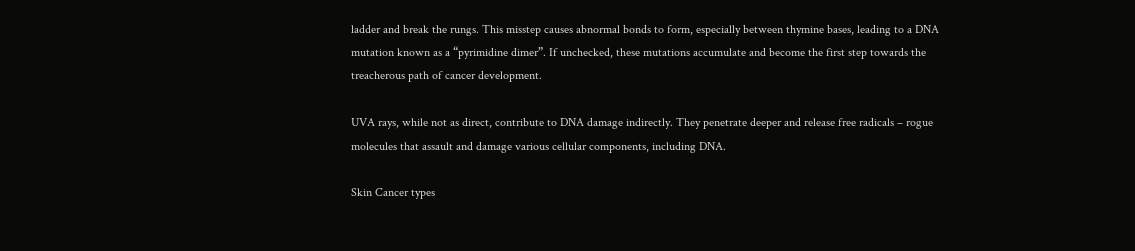ladder and break the rungs. This misstep causes abnormal bonds to form, especially between thymine bases, leading to a DNA mutation known as a “pyrimidine dimer”. If unchecked, these mutations accumulate and become the first step towards the treacherous path of cancer development.

UVA rays, while not as direct, contribute to DNA damage indirectly. They penetrate deeper and release free radicals – rogue molecules that assault and damage various cellular components, including DNA.

Skin Cancer types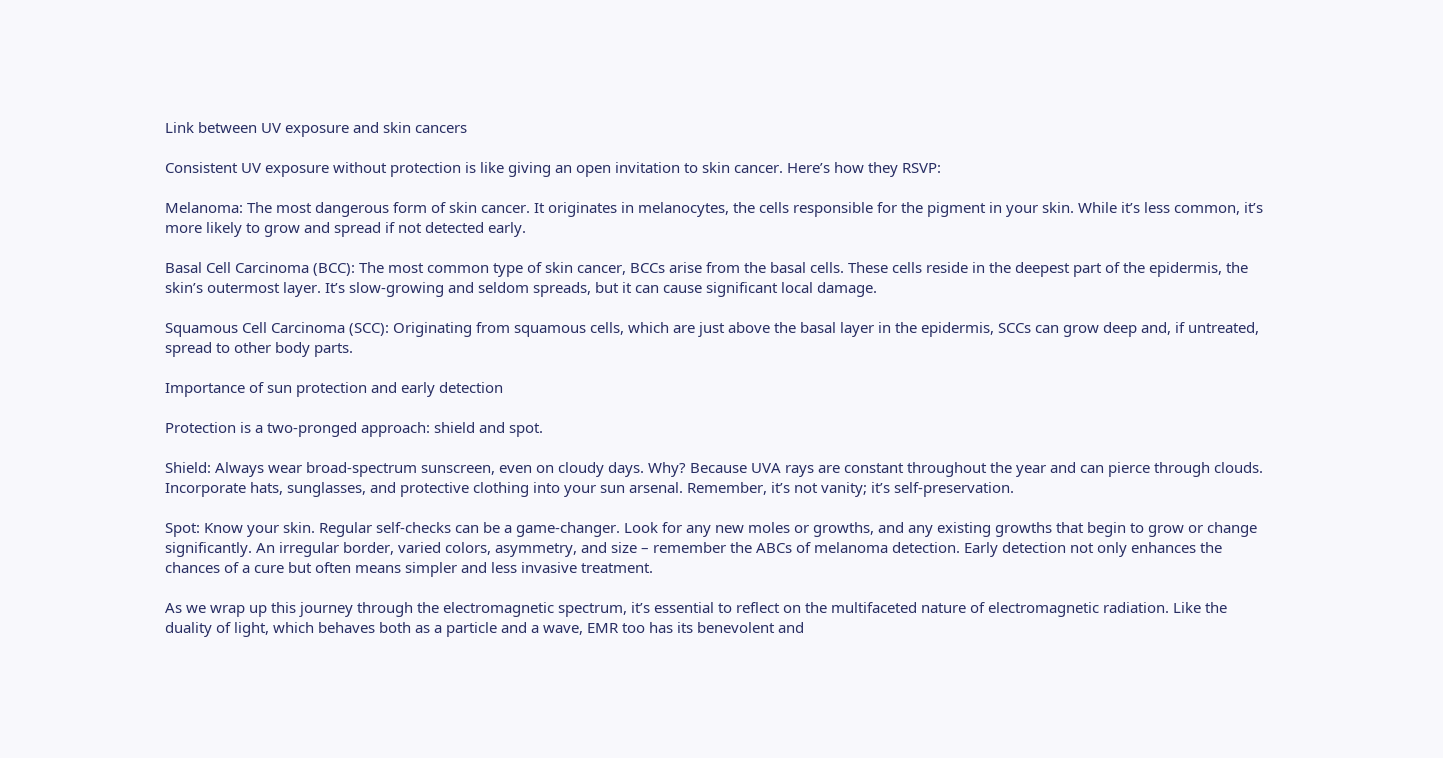Link between UV exposure and skin cancers

Consistent UV exposure without protection is like giving an open invitation to skin cancer. Here’s how they RSVP:

Melanoma: The most dangerous form of skin cancer. It originates in melanocytes, the cells responsible for the pigment in your skin. While it’s less common, it’s more likely to grow and spread if not detected early.

Basal Cell Carcinoma (BCC): The most common type of skin cancer, BCCs arise from the basal cells. These cells reside in the deepest part of the epidermis, the skin’s outermost layer. It’s slow-growing and seldom spreads, but it can cause significant local damage.

Squamous Cell Carcinoma (SCC): Originating from squamous cells, which are just above the basal layer in the epidermis, SCCs can grow deep and, if untreated, spread to other body parts.

Importance of sun protection and early detection

Protection is a two-pronged approach: shield and spot.

Shield: Always wear broad-spectrum sunscreen, even on cloudy days. Why? Because UVA rays are constant throughout the year and can pierce through clouds. Incorporate hats, sunglasses, and protective clothing into your sun arsenal. Remember, it’s not vanity; it’s self-preservation.

Spot: Know your skin. Regular self-checks can be a game-changer. Look for any new moles or growths, and any existing growths that begin to grow or change significantly. An irregular border, varied colors, asymmetry, and size – remember the ABCs of melanoma detection. Early detection not only enhances the chances of a cure but often means simpler and less invasive treatment.

As we wrap up this journey through the electromagnetic spectrum, it’s essential to reflect on the multifaceted nature of electromagnetic radiation. Like the duality of light, which behaves both as a particle and a wave, EMR too has its benevolent and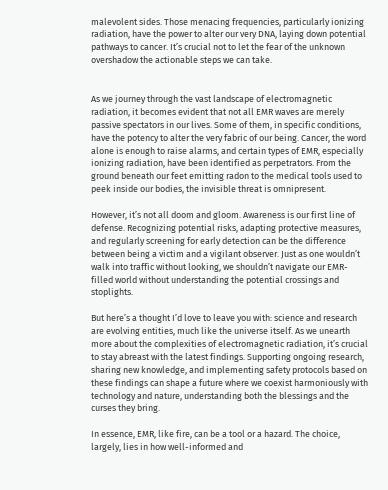malevolent sides. Those menacing frequencies, particularly ionizing radiation, have the power to alter our very DNA, laying down potential pathways to cancer. It’s crucial not to let the fear of the unknown overshadow the actionable steps we can take.


As we journey through the vast landscape of electromagnetic radiation, it becomes evident that not all EMR waves are merely passive spectators in our lives. Some of them, in specific conditions, have the potency to alter the very fabric of our being. Cancer, the word alone is enough to raise alarms, and certain types of EMR, especially ionizing radiation, have been identified as perpetrators. From the ground beneath our feet emitting radon to the medical tools used to peek inside our bodies, the invisible threat is omnipresent.

However, it’s not all doom and gloom. Awareness is our first line of defense. Recognizing potential risks, adapting protective measures, and regularly screening for early detection can be the difference between being a victim and a vigilant observer. Just as one wouldn’t walk into traffic without looking, we shouldn’t navigate our EMR-filled world without understanding the potential crossings and stoplights.

But here’s a thought I’d love to leave you with: science and research are evolving entities, much like the universe itself. As we unearth more about the complexities of electromagnetic radiation, it’s crucial to stay abreast with the latest findings. Supporting ongoing research, sharing new knowledge, and implementing safety protocols based on these findings can shape a future where we coexist harmoniously with technology and nature, understanding both the blessings and the curses they bring.

In essence, EMR, like fire, can be a tool or a hazard. The choice, largely, lies in how well-informed and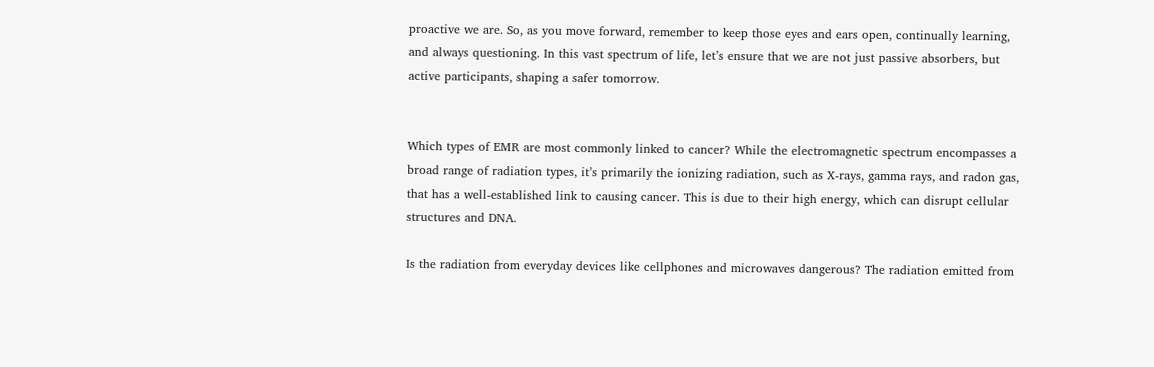proactive we are. So, as you move forward, remember to keep those eyes and ears open, continually learning, and always questioning. In this vast spectrum of life, let’s ensure that we are not just passive absorbers, but active participants, shaping a safer tomorrow.


Which types of EMR are most commonly linked to cancer? While the electromagnetic spectrum encompasses a broad range of radiation types, it’s primarily the ionizing radiation, such as X-rays, gamma rays, and radon gas, that has a well-established link to causing cancer. This is due to their high energy, which can disrupt cellular structures and DNA.

Is the radiation from everyday devices like cellphones and microwaves dangerous? The radiation emitted from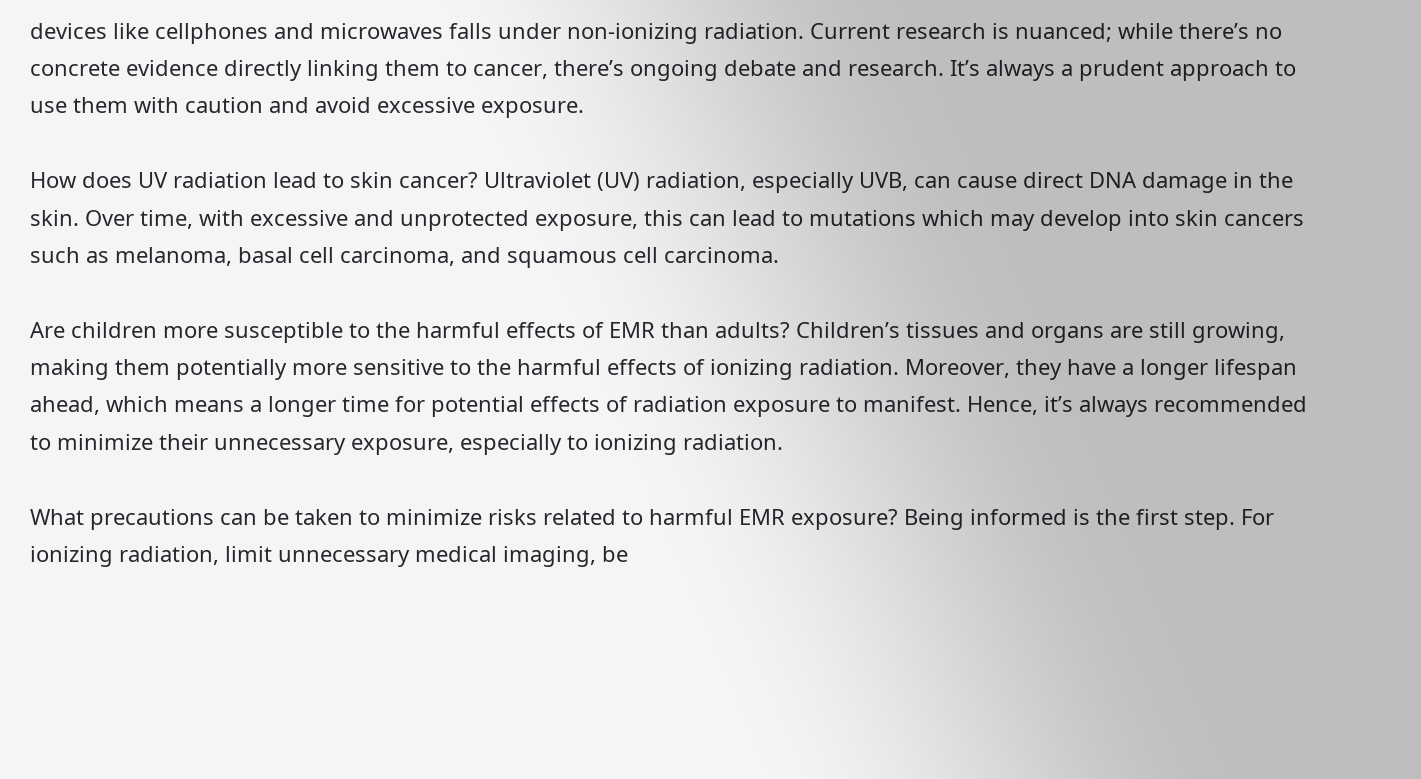devices like cellphones and microwaves falls under non-ionizing radiation. Current research is nuanced; while there’s no concrete evidence directly linking them to cancer, there’s ongoing debate and research. It’s always a prudent approach to use them with caution and avoid excessive exposure.

How does UV radiation lead to skin cancer? Ultraviolet (UV) radiation, especially UVB, can cause direct DNA damage in the skin. Over time, with excessive and unprotected exposure, this can lead to mutations which may develop into skin cancers such as melanoma, basal cell carcinoma, and squamous cell carcinoma.

Are children more susceptible to the harmful effects of EMR than adults? Children’s tissues and organs are still growing, making them potentially more sensitive to the harmful effects of ionizing radiation. Moreover, they have a longer lifespan ahead, which means a longer time for potential effects of radiation exposure to manifest. Hence, it’s always recommended to minimize their unnecessary exposure, especially to ionizing radiation.

What precautions can be taken to minimize risks related to harmful EMR exposure? Being informed is the first step. For ionizing radiation, limit unnecessary medical imaging, be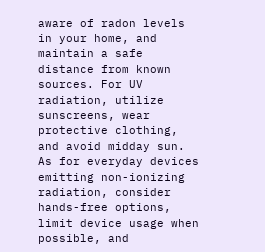aware of radon levels in your home, and maintain a safe distance from known sources. For UV radiation, utilize sunscreens, wear protective clothing, and avoid midday sun. As for everyday devices emitting non-ionizing radiation, consider hands-free options, limit device usage when possible, and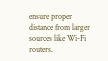ensure proper distance from larger sources like Wi-Fi routers.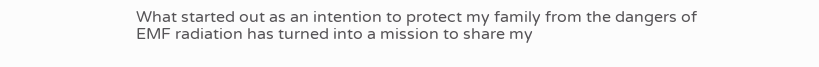What started out as an intention to protect my family from the dangers of EMF radiation has turned into a mission to share my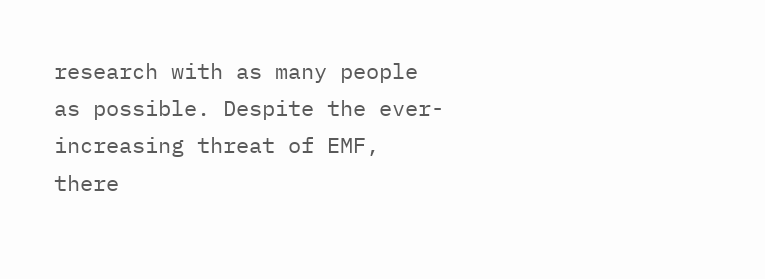research with as many people as possible. Despite the ever-increasing threat of EMF, there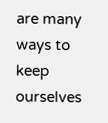are many ways to keep ourselves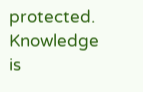protected. Knowledge is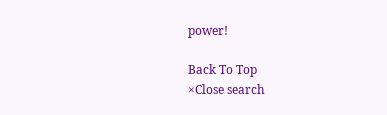power!

Back To Top
×Close search